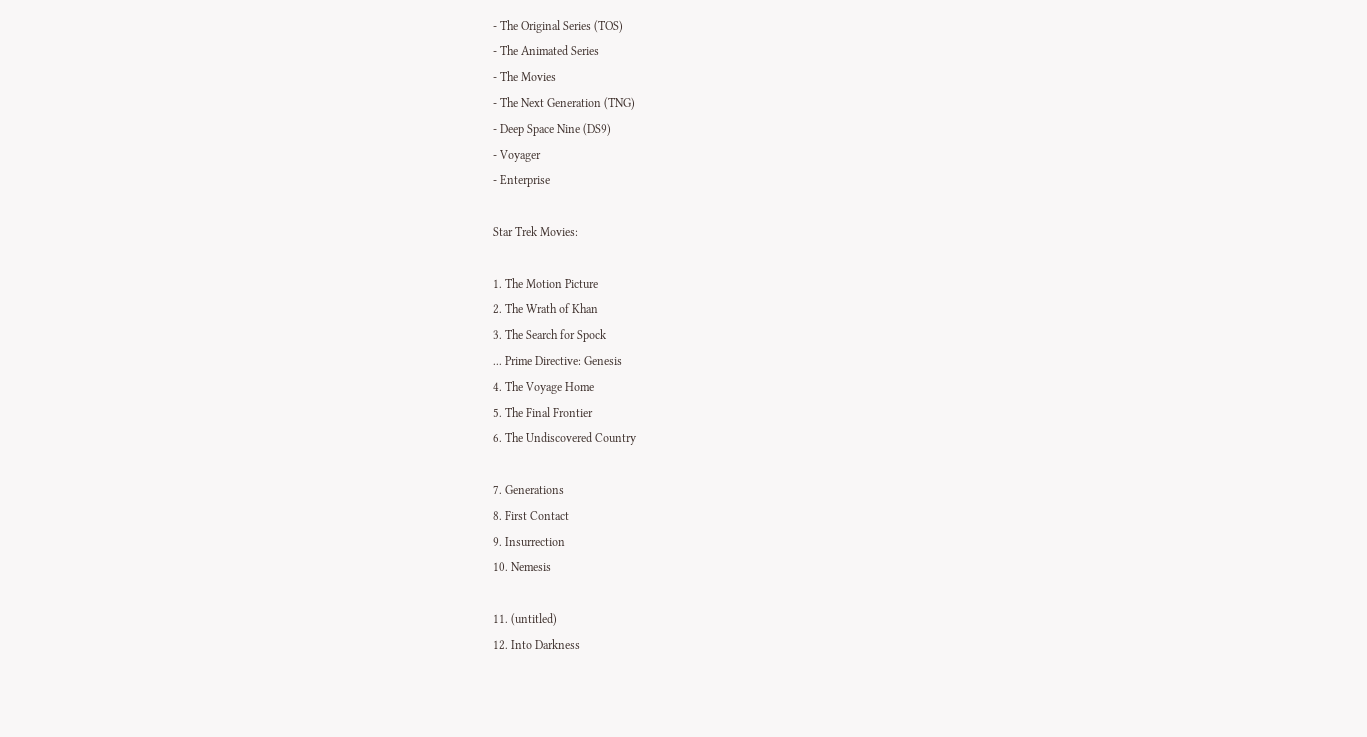- The Original Series (TOS)
- The Animated Series
- The Movies
- The Next Generation (TNG)
- Deep Space Nine (DS9)
- Voyager
- Enterprise

Star Trek Movies:

1. The Motion Picture
2. The Wrath of Khan
3. The Search for Spock
... Prime Directive: Genesis
4. The Voyage Home
5. The Final Frontier
6. The Undiscovered Country

7. Generations
8. First Contact
9. Insurrection
10. Nemesis

11. (untitled)
12. Into Darkness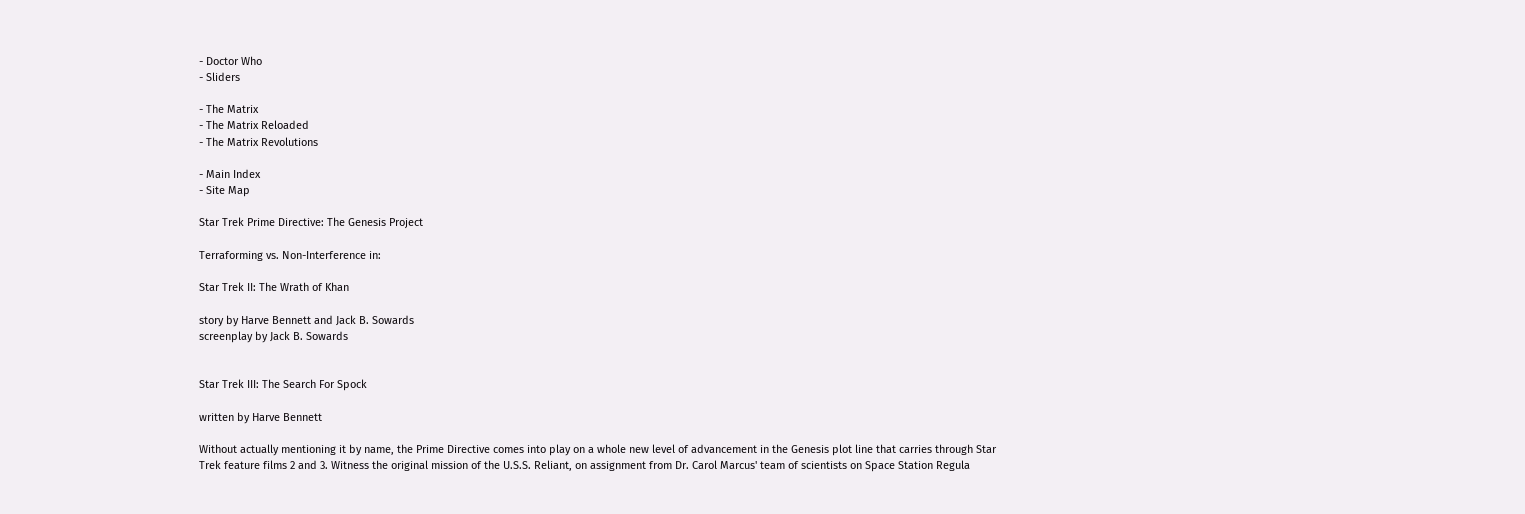- Doctor Who
- Sliders

- The Matrix
- The Matrix Reloaded
- The Matrix Revolutions

- Main Index
- Site Map

Star Trek Prime Directive: The Genesis Project

Terraforming vs. Non-Interference in:

Star Trek II: The Wrath of Khan

story by Harve Bennett and Jack B. Sowards
screenplay by Jack B. Sowards


Star Trek III: The Search For Spock

written by Harve Bennett

Without actually mentioning it by name, the Prime Directive comes into play on a whole new level of advancement in the Genesis plot line that carries through Star Trek feature films 2 and 3. Witness the original mission of the U.S.S. Reliant, on assignment from Dr. Carol Marcus' team of scientists on Space Station Regula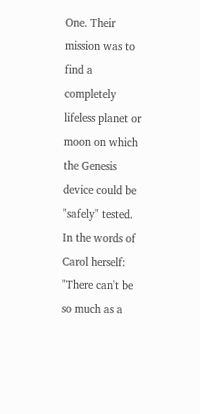One. Their mission was to find a completely lifeless planet or moon on which the Genesis device could be "safely" tested. In the words of Carol herself: "There can't be so much as a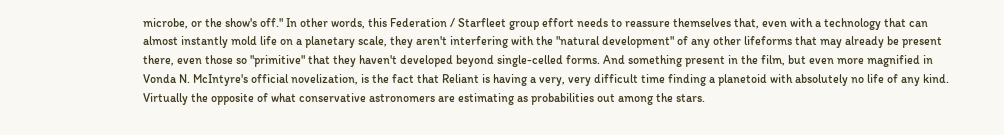microbe, or the show's off." In other words, this Federation / Starfleet group effort needs to reassure themselves that, even with a technology that can almost instantly mold life on a planetary scale, they aren't interfering with the "natural development" of any other lifeforms that may already be present there, even those so "primitive" that they haven't developed beyond single-celled forms. And something present in the film, but even more magnified in Vonda N. McIntyre's official novelization, is the fact that Reliant is having a very, very difficult time finding a planetoid with absolutely no life of any kind. Virtually the opposite of what conservative astronomers are estimating as probabilities out among the stars.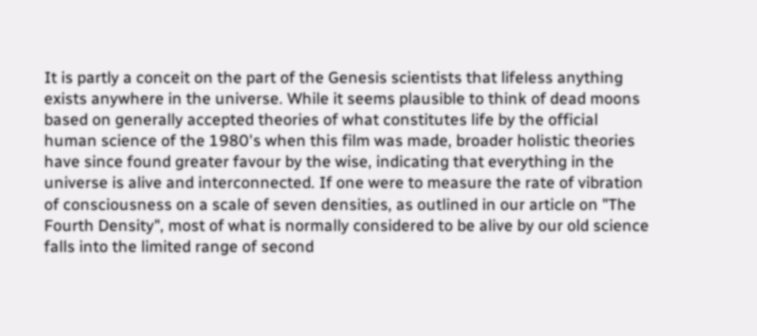It is partly a conceit on the part of the Genesis scientists that lifeless anything exists anywhere in the universe. While it seems plausible to think of dead moons based on generally accepted theories of what constitutes life by the official human science of the 1980's when this film was made, broader holistic theories have since found greater favour by the wise, indicating that everything in the universe is alive and interconnected. If one were to measure the rate of vibration of consciousness on a scale of seven densities, as outlined in our article on "The Fourth Density", most of what is normally considered to be alive by our old science falls into the limited range of second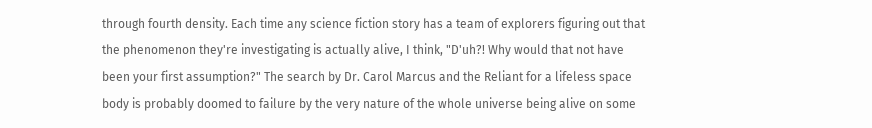through fourth density. Each time any science fiction story has a team of explorers figuring out that the phenomenon they're investigating is actually alive, I think, "D'uh?! Why would that not have been your first assumption?" The search by Dr. Carol Marcus and the Reliant for a lifeless space body is probably doomed to failure by the very nature of the whole universe being alive on some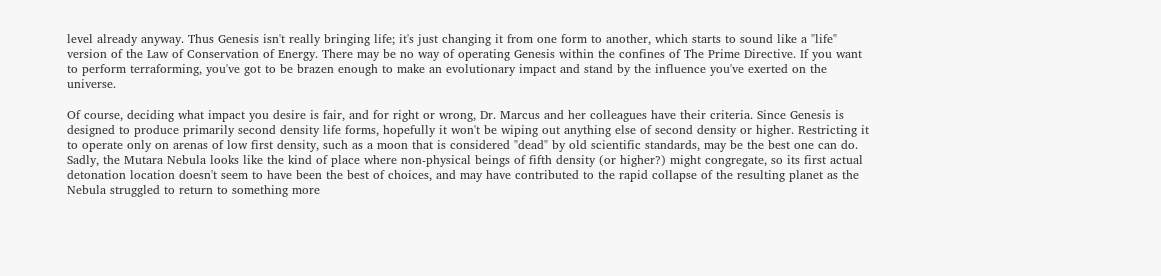level already anyway. Thus Genesis isn't really bringing life; it's just changing it from one form to another, which starts to sound like a "life" version of the Law of Conservation of Energy. There may be no way of operating Genesis within the confines of The Prime Directive. If you want to perform terraforming, you've got to be brazen enough to make an evolutionary impact and stand by the influence you've exerted on the universe.

Of course, deciding what impact you desire is fair, and for right or wrong, Dr. Marcus and her colleagues have their criteria. Since Genesis is designed to produce primarily second density life forms, hopefully it won't be wiping out anything else of second density or higher. Restricting it to operate only on arenas of low first density, such as a moon that is considered "dead" by old scientific standards, may be the best one can do. Sadly, the Mutara Nebula looks like the kind of place where non-physical beings of fifth density (or higher?) might congregate, so its first actual detonation location doesn't seem to have been the best of choices, and may have contributed to the rapid collapse of the resulting planet as the Nebula struggled to return to something more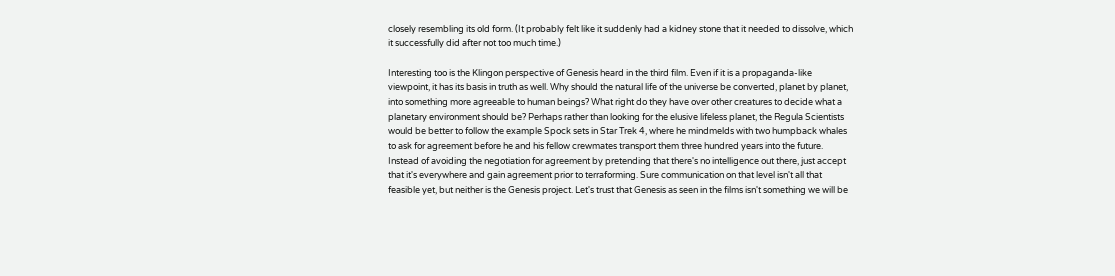closely resembling its old form. (It probably felt like it suddenly had a kidney stone that it needed to dissolve, which it successfully did after not too much time.)

Interesting too is the Klingon perspective of Genesis heard in the third film. Even if it is a propaganda-like viewpoint, it has its basis in truth as well. Why should the natural life of the universe be converted, planet by planet, into something more agreeable to human beings? What right do they have over other creatures to decide what a planetary environment should be? Perhaps rather than looking for the elusive lifeless planet, the Regula Scientists would be better to follow the example Spock sets in Star Trek 4, where he mindmelds with two humpback whales to ask for agreement before he and his fellow crewmates transport them three hundred years into the future. Instead of avoiding the negotiation for agreement by pretending that there's no intelligence out there, just accept that it's everywhere and gain agreement prior to terraforming. Sure communication on that level isn't all that feasible yet, but neither is the Genesis project. Let's trust that Genesis as seen in the films isn't something we will be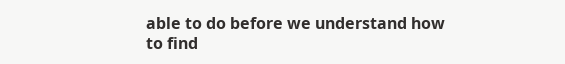able to do before we understand how to find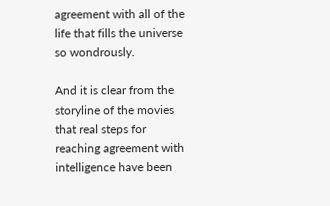agreement with all of the life that fills the universe so wondrously.

And it is clear from the storyline of the movies that real steps for reaching agreement with intelligence have been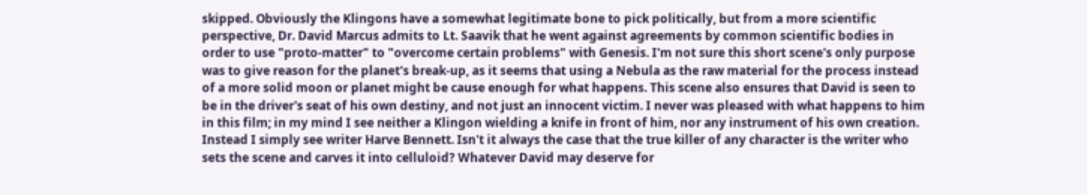skipped. Obviously the Klingons have a somewhat legitimate bone to pick politically, but from a more scientific perspective, Dr. David Marcus admits to Lt. Saavik that he went against agreements by common scientific bodies in order to use "proto-matter" to "overcome certain problems" with Genesis. I'm not sure this short scene's only purpose was to give reason for the planet's break-up, as it seems that using a Nebula as the raw material for the process instead of a more solid moon or planet might be cause enough for what happens. This scene also ensures that David is seen to be in the driver's seat of his own destiny, and not just an innocent victim. I never was pleased with what happens to him in this film; in my mind I see neither a Klingon wielding a knife in front of him, nor any instrument of his own creation. Instead I simply see writer Harve Bennett. Isn't it always the case that the true killer of any character is the writer who sets the scene and carves it into celluloid? Whatever David may deserve for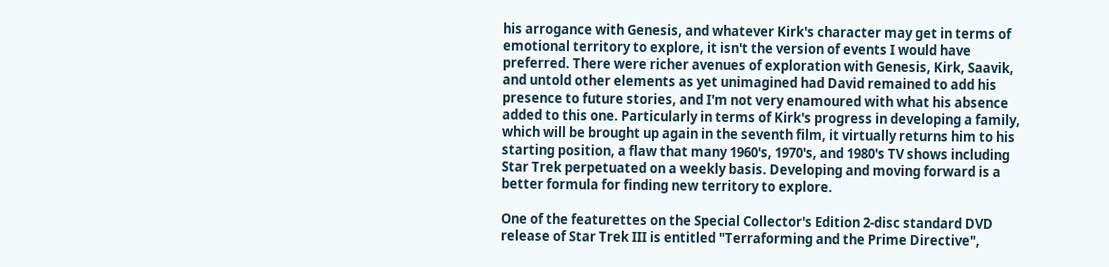his arrogance with Genesis, and whatever Kirk's character may get in terms of emotional territory to explore, it isn't the version of events I would have preferred. There were richer avenues of exploration with Genesis, Kirk, Saavik, and untold other elements as yet unimagined had David remained to add his presence to future stories, and I'm not very enamoured with what his absence added to this one. Particularly in terms of Kirk's progress in developing a family, which will be brought up again in the seventh film, it virtually returns him to his starting position, a flaw that many 1960's, 1970's, and 1980's TV shows including Star Trek perpetuated on a weekly basis. Developing and moving forward is a better formula for finding new territory to explore.

One of the featurettes on the Special Collector's Edition 2-disc standard DVD release of Star Trek III is entitled "Terraforming and the Prime Directive",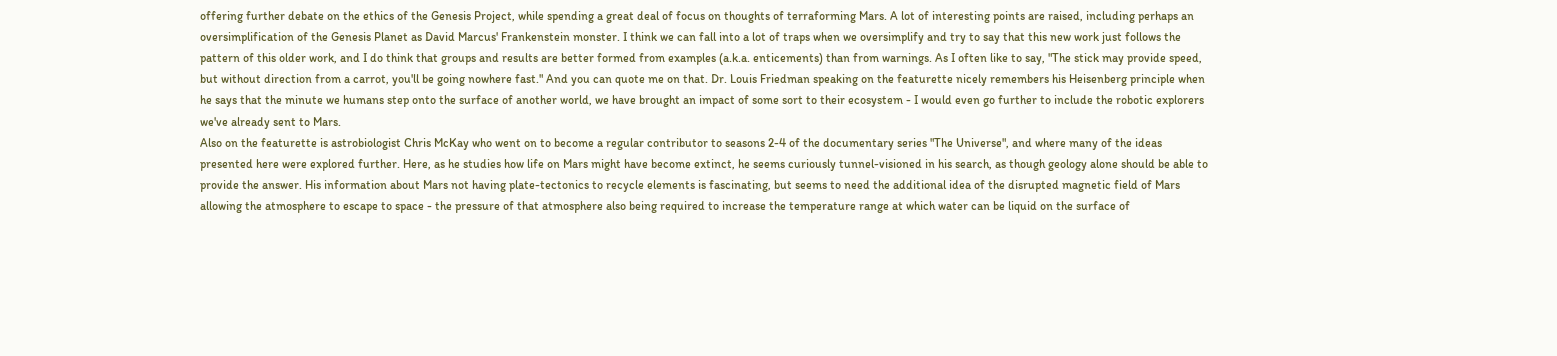offering further debate on the ethics of the Genesis Project, while spending a great deal of focus on thoughts of terraforming Mars. A lot of interesting points are raised, including perhaps an oversimplification of the Genesis Planet as David Marcus' Frankenstein monster. I think we can fall into a lot of traps when we oversimplify and try to say that this new work just follows the pattern of this older work, and I do think that groups and results are better formed from examples (a.k.a. enticements) than from warnings. As I often like to say, "The stick may provide speed, but without direction from a carrot, you'll be going nowhere fast." And you can quote me on that. Dr. Louis Friedman speaking on the featurette nicely remembers his Heisenberg principle when he says that the minute we humans step onto the surface of another world, we have brought an impact of some sort to their ecosystem - I would even go further to include the robotic explorers we've already sent to Mars.
Also on the featurette is astrobiologist Chris McKay who went on to become a regular contributor to seasons 2-4 of the documentary series "The Universe", and where many of the ideas presented here were explored further. Here, as he studies how life on Mars might have become extinct, he seems curiously tunnel-visioned in his search, as though geology alone should be able to provide the answer. His information about Mars not having plate-tectonics to recycle elements is fascinating, but seems to need the additional idea of the disrupted magnetic field of Mars allowing the atmosphere to escape to space - the pressure of that atmosphere also being required to increase the temperature range at which water can be liquid on the surface of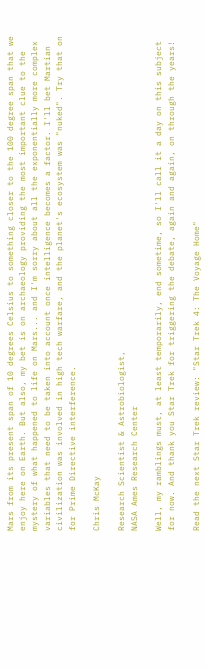Mars from its present span of 10 degrees Celsius to something closer to the 100 degree span that we enjoy here on Earth. But also, my bet is on archaeology providing the most important clue to the mystery of what happened to life on Mars... and I'm sorry about all the exponentially more complex variables that need to be taken into account once intelligence becomes a factor. I'll bet Martian civilization was involved in high tech warfare, and the planet's ecosystem was "nuked". Try that on for Prime Directive interference.

Chris McKay

Research Scientist & Astrobiologist,
NASA Ames Research Center

Well, my ramblings must, at least temporarily, end sometime, so I'll call it a day on this subject for now. And thank you Star Trek for triggering the debate, again and again, on through the years!

Read the next Star Trek review: "Star Trek 4: The Voyage Home"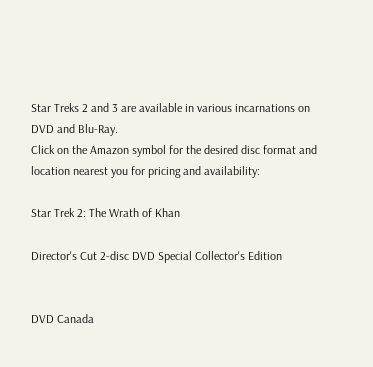Star Treks 2 and 3 are available in various incarnations on DVD and Blu-Ray.
Click on the Amazon symbol for the desired disc format and location nearest you for pricing and availability:

Star Trek 2: The Wrath of Khan

Director's Cut 2-disc DVD Special Collector's Edition


DVD Canada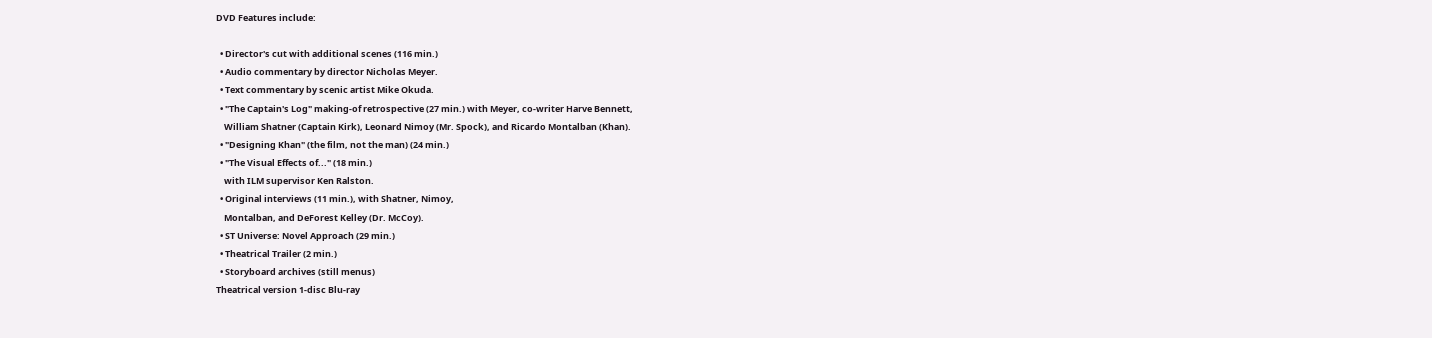DVD Features include:

  • Director's cut with additional scenes (116 min.)
  • Audio commentary by director Nicholas Meyer.
  • Text commentary by scenic artist Mike Okuda.
  • "The Captain's Log" making-of retrospective (27 min.) with Meyer, co-writer Harve Bennett,
    William Shatner (Captain Kirk), Leonard Nimoy (Mr. Spock), and Ricardo Montalban (Khan).
  • "Designing Khan" (the film, not the man) (24 min.)
  • "The Visual Effects of..." (18 min.)
    with ILM supervisor Ken Ralston.
  • Original interviews (11 min.), with Shatner, Nimoy,
    Montalban, and DeForest Kelley (Dr. McCoy).
  • ST Universe: Novel Approach (29 min.)
  • Theatrical Trailer (2 min.)
  • Storyboard archives (still menus)
Theatrical version 1-disc Blu-ray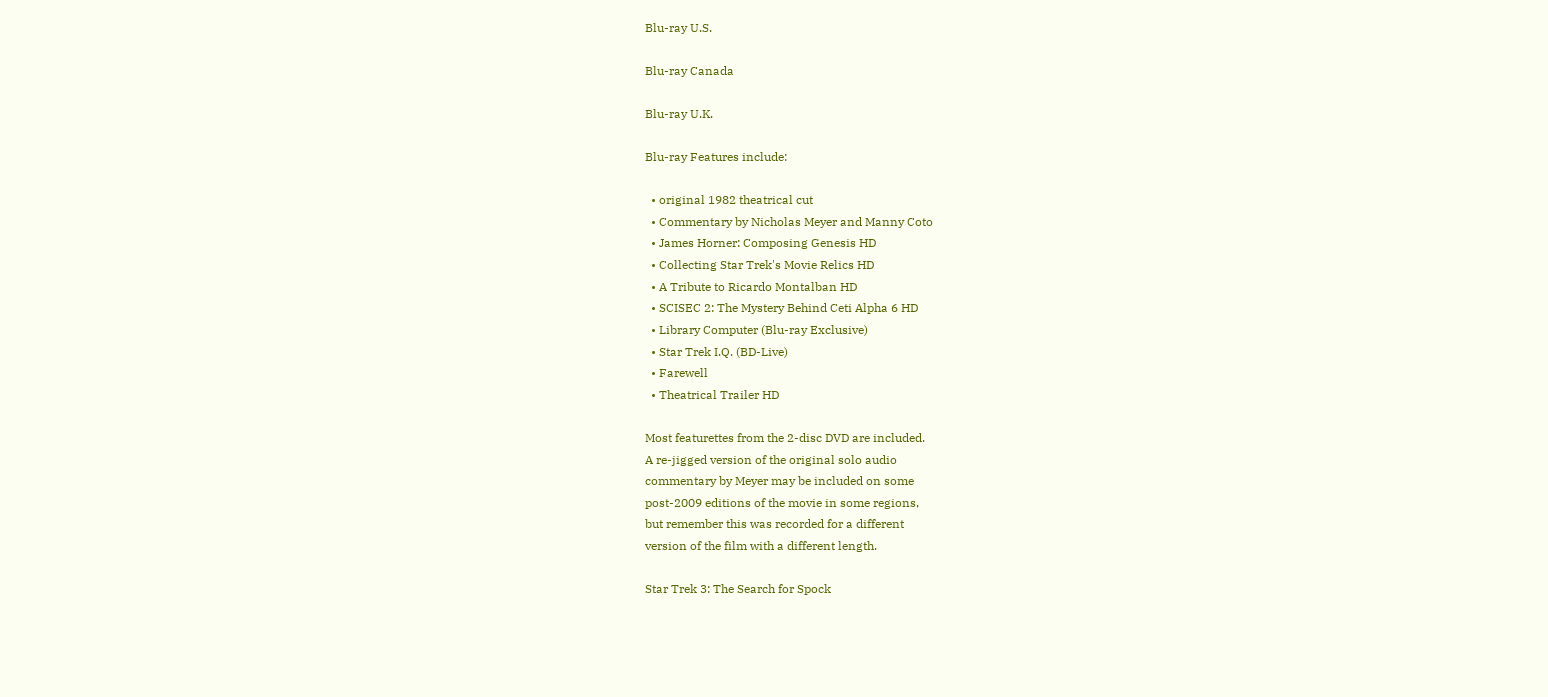Blu-ray U.S.

Blu-ray Canada

Blu-ray U.K.

Blu-ray Features include:

  • original 1982 theatrical cut
  • Commentary by Nicholas Meyer and Manny Coto
  • James Horner: Composing Genesis HD
  • Collecting Star Trek's Movie Relics HD
  • A Tribute to Ricardo Montalban HD
  • SCISEC 2: The Mystery Behind Ceti Alpha 6 HD
  • Library Computer (Blu-ray Exclusive)
  • Star Trek I.Q. (BD-Live)
  • Farewell
  • Theatrical Trailer HD

Most featurettes from the 2-disc DVD are included.
A re-jigged version of the original solo audio
commentary by Meyer may be included on some
post-2009 editions of the movie in some regions,
but remember this was recorded for a different
version of the film with a different length.

Star Trek 3: The Search for Spock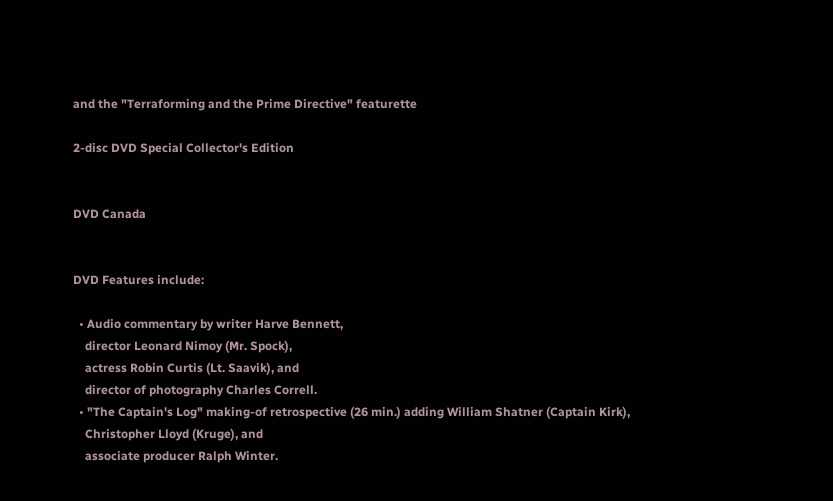and the "Terraforming and the Prime Directive" featurette

2-disc DVD Special Collector's Edition


DVD Canada


DVD Features include:

  • Audio commentary by writer Harve Bennett,
    director Leonard Nimoy (Mr. Spock),
    actress Robin Curtis (Lt. Saavik), and
    director of photography Charles Correll.
  • "The Captain's Log" making-of retrospective (26 min.) adding William Shatner (Captain Kirk),
    Christopher Lloyd (Kruge), and
    associate producer Ralph Winter.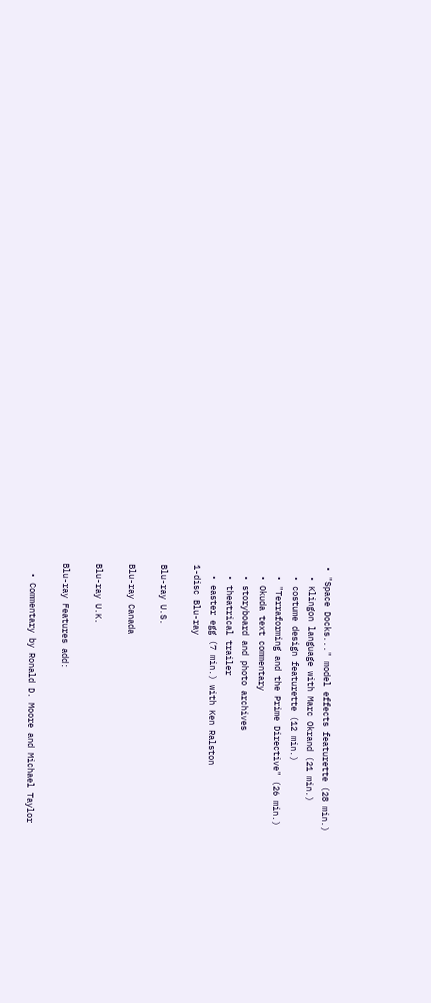• "Space Docks..." model effects featurette (28 min.)
  • Klingon language with Marc Okrand (21 min.)
  • costume design featurette (12 min.)
  • "Terraforming and the Prime Directive" (26 min.)
  • Okuda text commentary
  • storyboard and photo archives
  • theatrical trailer
  • easter egg (7 min.) with Ken Ralston
1-disc Blu-ray

Blu-ray U.S.

Blu-ray Canada

Blu-ray U.K.

Blu-ray Features add:

  • Commentary by Ronald D. Moore and Michael Taylor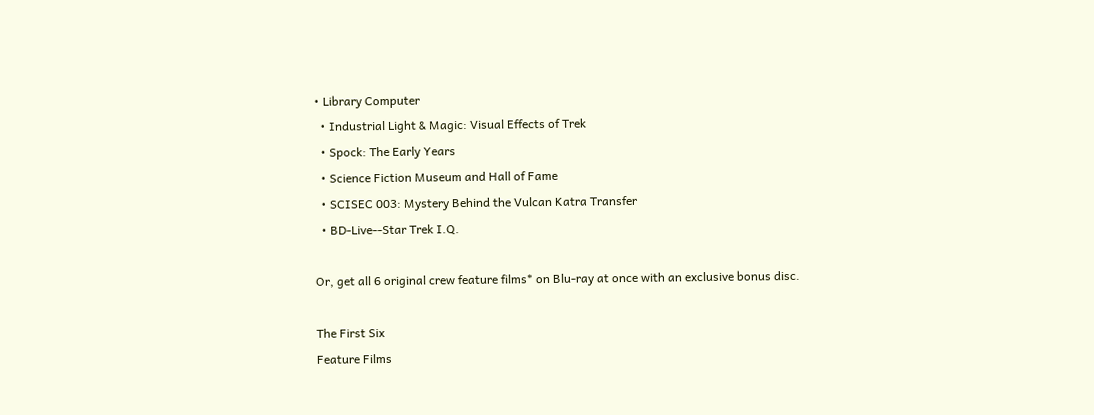• Library Computer
  • Industrial Light & Magic: Visual Effects of Trek
  • Spock: The Early Years
  • Science Fiction Museum and Hall of Fame
  • SCISEC 003: Mystery Behind the Vulcan Katra Transfer
  • BD-Live--Star Trek I.Q.

Or, get all 6 original crew feature films* on Blu-ray at once with an exclusive bonus disc.

The First Six
Feature Films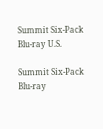Summit Six-Pack
Blu-ray U.S.

Summit Six-Pack
Blu-ray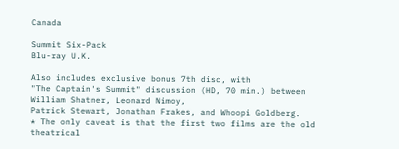Canada

Summit Six-Pack
Blu-ray U.K.

Also includes exclusive bonus 7th disc, with
"The Captain's Summit" discussion (HD, 70 min.) between
William Shatner, Leonard Nimoy,
Patrick Stewart, Jonathan Frakes, and Whoopi Goldberg.
* The only caveat is that the first two films are the old theatrical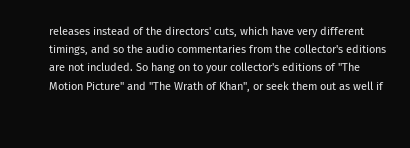releases instead of the directors' cuts, which have very different timings, and so the audio commentaries from the collector's editions are not included. So hang on to your collector's editions of "The Motion Picture" and "The Wrath of Khan", or seek them out as well if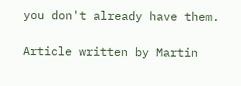you don't already have them.

Article written by Martin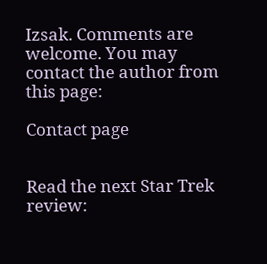Izsak. Comments are welcome. You may contact the author from this page:

Contact page


Read the next Star Trek review: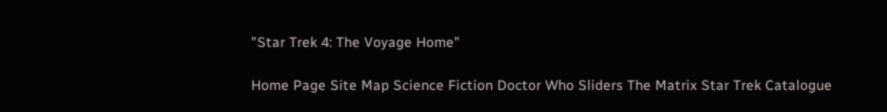"Star Trek 4: The Voyage Home"

Home Page Site Map Science Fiction Doctor Who Sliders The Matrix Star Trek Catalogue